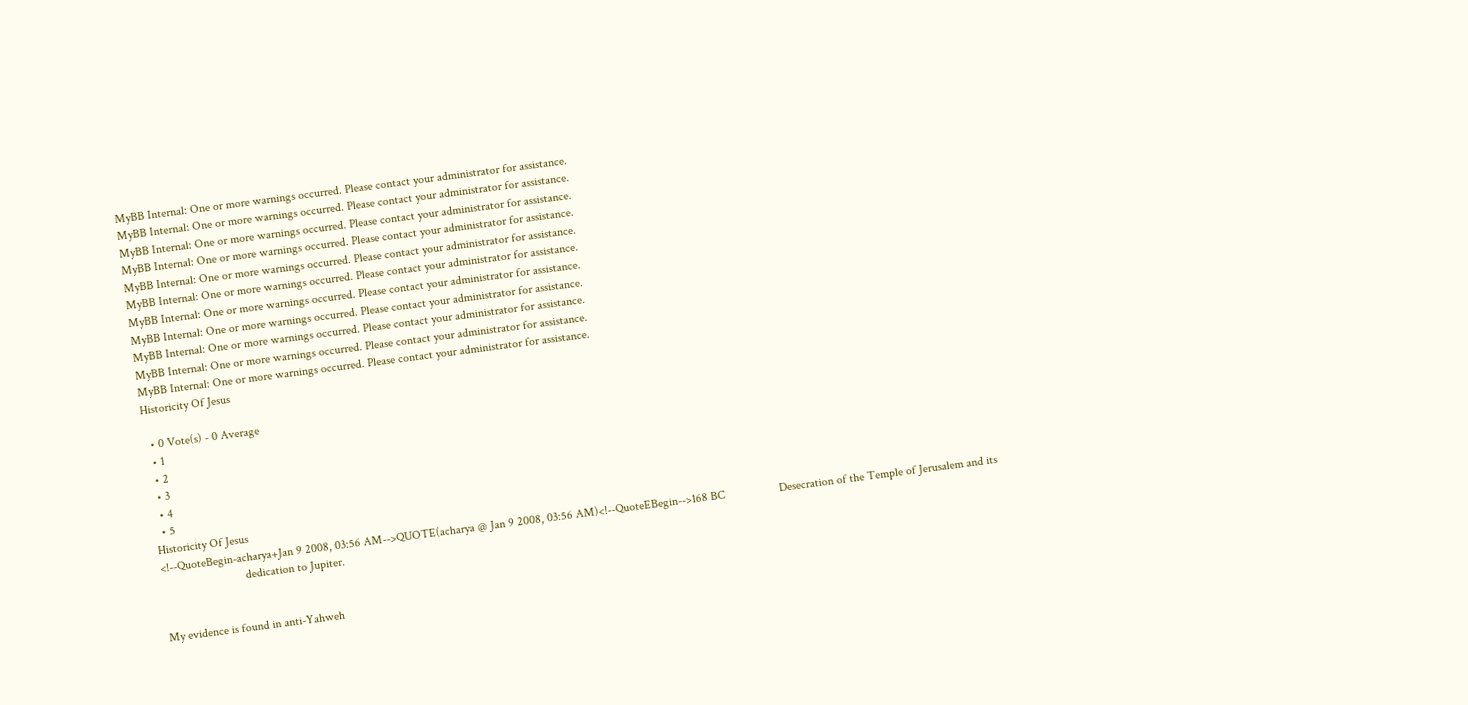MyBB Internal: One or more warnings occurred. Please contact your administrator for assistance.
MyBB Internal: One or more warnings occurred. Please contact your administrator for assistance.
MyBB Internal: One or more warnings occurred. Please contact your administrator for assistance.
MyBB Internal: One or more warnings occurred. Please contact your administrator for assistance.
MyBB Internal: One or more warnings occurred. Please contact your administrator for assistance.
MyBB Internal: One or more warnings occurred. Please contact your administrator for assistance.
MyBB Internal: One or more warnings occurred. Please contact your administrator for assistance.
MyBB Internal: One or more warnings occurred. Please contact your administrator for assistance.
MyBB Internal: One or more warnings occurred. Please contact your administrator for assistance.
MyBB Internal: One or more warnings occurred. Please contact your administrator for assistance.
MyBB Internal: One or more warnings occurred. Please contact your administrator for assistance.
Historicity Of Jesus

  • 0 Vote(s) - 0 Average
  • 1
  • 2
  • 3
  • 4
  • 5
Historicity Of Jesus
<!--QuoteBegin-acharya+Jan 9 2008, 03:56 AM-->QUOTE(acharya @ Jan 9 2008, 03:56 AM)<!--QuoteEBegin-->168 BC                  Desecration of the Temple of Jerusalem and its
                            dedication to Jupiter.


My evidence is found in anti-Yahweh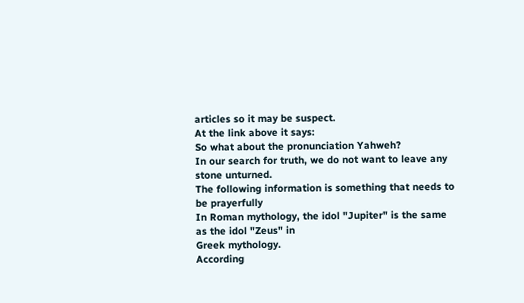articles so it may be suspect.
At the link above it says:
So what about the pronunciation Yahweh?
In our search for truth, we do not want to leave any stone unturned.
The following information is something that needs to be prayerfully
In Roman mythology, the idol "Jupiter" is the same as the idol "Zeus" in
Greek mythology.
According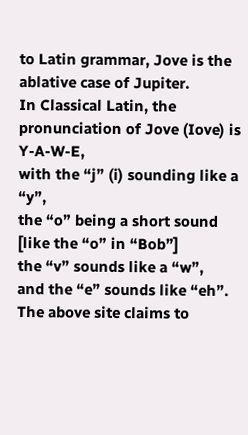to Latin grammar, Jove is the ablative case of Jupiter.
In Classical Latin, the pronunciation of Jove (Iove) is Y-A-W-E,
with the “j” (i) sounding like a “y”,
the “o” being a short sound [like the “o” in “Bob”]
the “v” sounds like a “w”,
and the “e” sounds like “eh”.
The above site claims to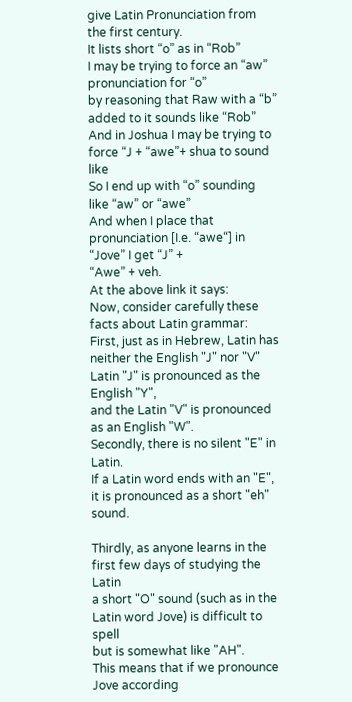give Latin Pronunciation from the first century.
It lists short “o” as in “Rob”
I may be trying to force an “aw” pronunciation for “o”
by reasoning that Raw with a “b” added to it sounds like “Rob”
And in Joshua I may be trying to force “J + “awe”+ shua to sound like
So I end up with “o” sounding like “aw” or “awe”
And when I place that pronunciation [I.e. “awe“] in “Jove” I get “J” +
“Awe” + veh.
At the above link it says:
Now, consider carefully these facts about Latin grammar:
First, just as in Hebrew, Latin has neither the English "J" nor "V"
Latin "J" is pronounced as the English "Y",
and the Latin "V" is pronounced as an English "W".
Secondly, there is no silent "E" in Latin.
If a Latin word ends with an "E", it is pronounced as a short "eh" sound.

Thirdly, as anyone learns in the first few days of studying the Latin
a short "O" sound (such as in the Latin word Jove) is difficult to spell
but is somewhat like "AH".
This means that if we pronounce Jove according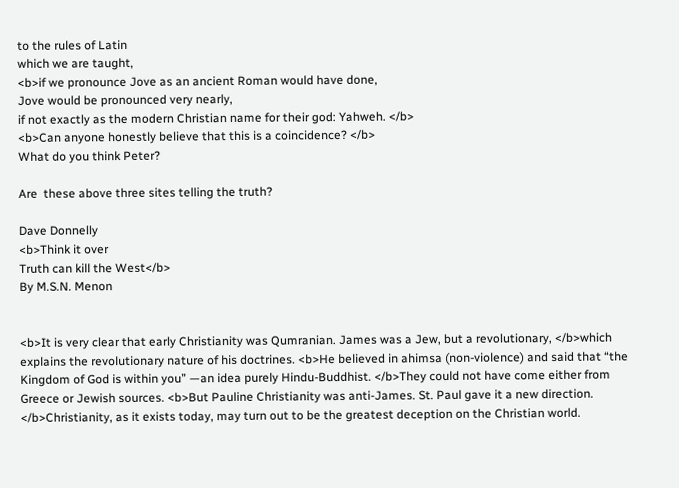to the rules of Latin
which we are taught,
<b>if we pronounce Jove as an ancient Roman would have done,
Jove would be pronounced very nearly,
if not exactly as the modern Christian name for their god: Yahweh. </b>
<b>Can anyone honestly believe that this is a coincidence? </b>
What do you think Peter?

Are  these above three sites telling the truth?

Dave Donnelly
<b>Think it over
Truth can kill the West</b>
By M.S.N. Menon


<b>It is very clear that early Christianity was Qumranian. James was a Jew, but a revolutionary, </b>which explains the revolutionary nature of his doctrines. <b>He believed in ahimsa (non-violence) and said that “the Kingdom of God is within you” —an idea purely Hindu-Buddhist. </b>They could not have come either from Greece or Jewish sources. <b>But Pauline Christianity was anti-James. St. Paul gave it a new direction. </b>Christianity, as it exists today, may turn out to be the greatest deception on the Christian world.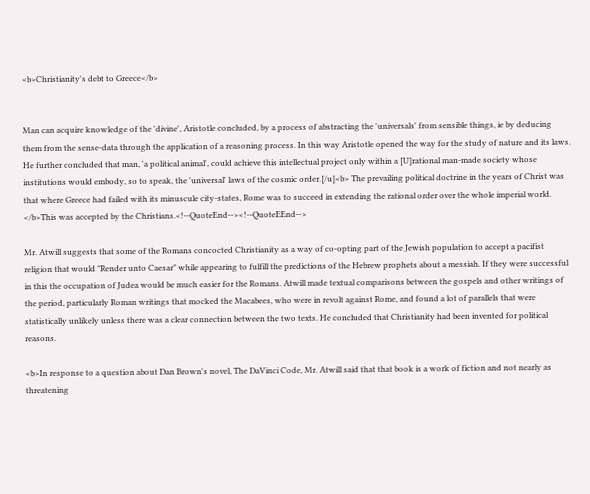<b>Christianity's debt to Greece</b>


Man can acquire knowledge of the 'divine', Aristotle concluded, by a process of abstracting the 'universals' from sensible things, ie by deducing them from the sense-data through the application of a reasoning process. In this way Aristotle opened the way for the study of nature and its laws. He further concluded that man, 'a political animal', could achieve this intellectual project only within a [U]rational man-made society whose institutions would embody, so to speak, the 'universal' laws of the cosmic order.[/u]<b> The prevailing political doctrine in the years of Christ was that where Greece had failed with its minuscule city-states, Rome was to succeed in extending the rational order over the whole imperial world. </b>This was accepted by the Christians.<!--QuoteEnd--><!--QuoteEEnd-->

Mr. Atwill suggests that some of the Romans concocted Christianity as a way of co-opting part of the Jewish population to accept a pacifist religion that would "Render unto Caesar" while appearing to fulfill the predictions of the Hebrew prophets about a messiah. If they were successful in this the occupation of Judea would be much easier for the Romans. Atwill made textual comparisons between the gospels and other writings of the period, particularly Roman writings that mocked the Macabees, who were in revolt against Rome, and found a lot of parallels that were statistically unlikely unless there was a clear connection between the two texts. He concluded that Christianity had been invented for political reasons.

<b>In response to a question about Dan Brown's novel, The DaVinci Code, Mr. Atwill said that that book is a work of fiction and not nearly as threatening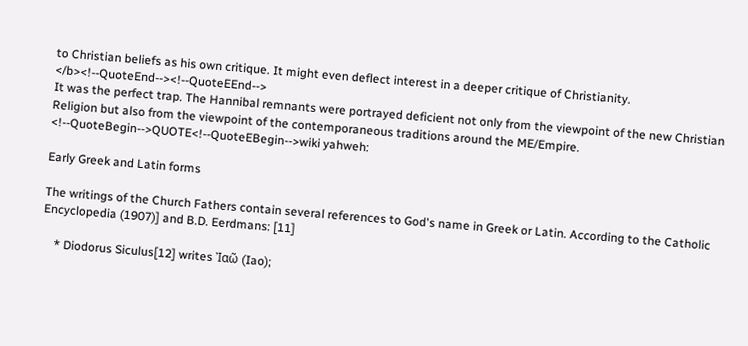to Christian beliefs as his own critique. It might even deflect interest in a deeper critique of Christianity. </b><!--QuoteEnd--><!--QuoteEEnd-->
It was the perfect trap. The Hannibal remnants were portrayed deficient not only from the viewpoint of the new Christian Religion but also from the viewpoint of the contemporaneous traditions around the ME/Empire.
<!--QuoteBegin-->QUOTE<!--QuoteEBegin-->wiki yahweh:

Early Greek and Latin forms

The writings of the Church Fathers contain several references to God's name in Greek or Latin. According to the Catholic Encyclopedia (1907)] and B.D. Eerdmans: [11]

    * Diodorus Siculus[12] writes Ἰαῶ (Iao);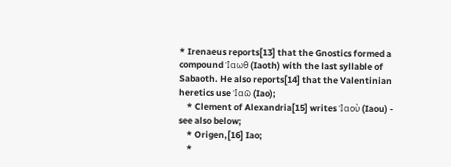* Irenaeus reports[13] that the Gnostics formed a compound Ἰαωθ (Iaoth) with the last syllable of Sabaoth. He also reports[14] that the Valentinian heretics use Ἰαῶ (Iao);
    * Clement of Alexandria[15] writes Ἰαοὺ (Iaou) - see also below;
    * Origen,[16] Iao;
    *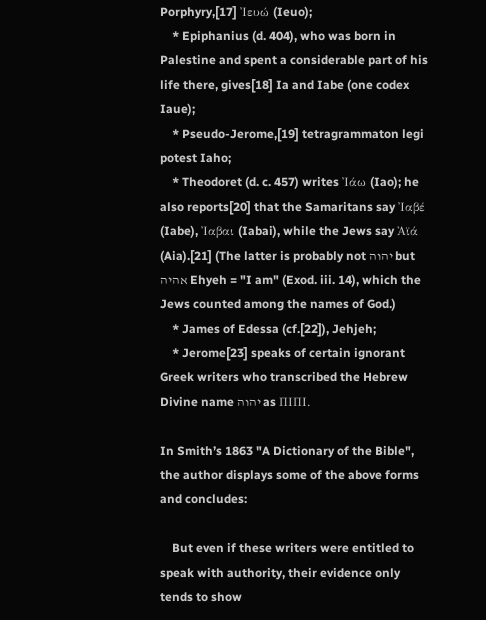Porphyry,[17] Ἰευώ (Ieuo);
    * Epiphanius (d. 404), who was born in Palestine and spent a considerable part of his life there, gives[18] Ia and Iabe (one codex Iaue);
    * Pseudo-Jerome,[19] tetragrammaton legi potest Iaho;
    * Theodoret (d. c. 457) writes Ἰάω (Iao); he also reports[20] that the Samaritans say Ἰαβέ (Iabe), Ἰαβαι (Iabai), while the Jews say Ἀϊά (Aia).[21] (The latter is probably not יהוה but אהיה Ehyeh = "I am" (Exod. iii. 14), which the Jews counted among the names of God.)
    * James of Edessa (cf.[22]), Jehjeh;
    * Jerome[23] speaks of certain ignorant Greek writers who transcribed the Hebrew Divine name יהוה as ΠΙΠΙ.

In Smith’s 1863 "A Dictionary of the Bible", the author displays some of the above forms and concludes:

    But even if these writers were entitled to speak with authority, their evidence only tends to show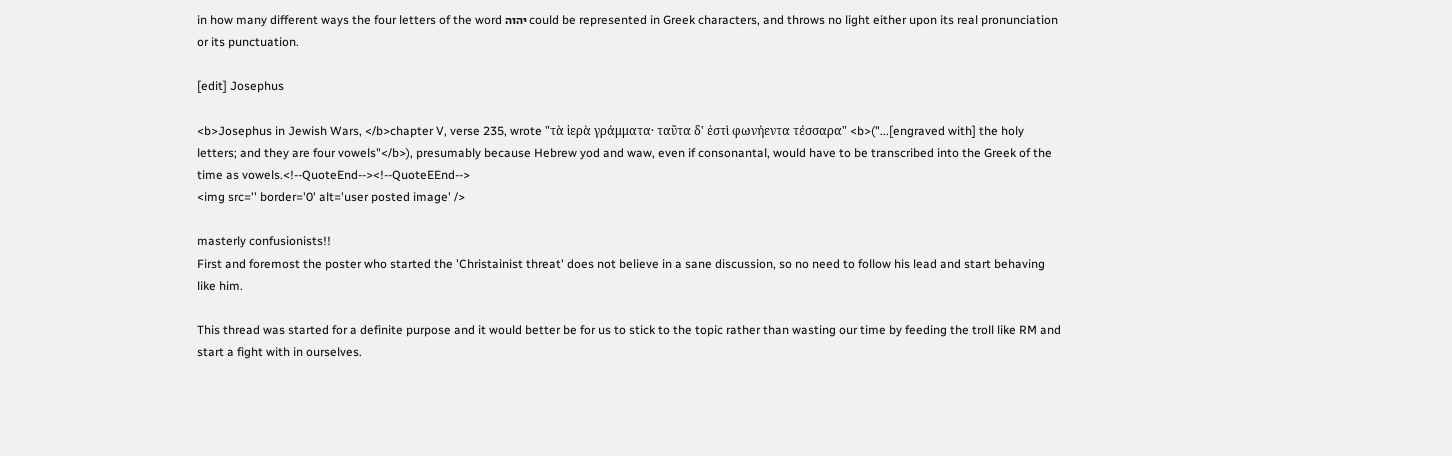in how many different ways the four letters of the word יהוה could be represented in Greek characters, and throws no light either upon its real pronunciation or its punctuation.

[edit] Josephus

<b>Josephus in Jewish Wars, </b>chapter V, verse 235, wrote "τὰ ἱερὰ γράμματα· ταῦτα δ' ἐστὶ φωνήεντα τέσσαρα" <b>("...[engraved with] the holy letters; and they are four vowels"</b>), presumably because Hebrew yod and waw, even if consonantal, would have to be transcribed into the Greek of the time as vowels.<!--QuoteEnd--><!--QuoteEEnd-->
<img src='' border='0' alt='user posted image' />

masterly confusionists!!
First and foremost the poster who started the 'Christainist threat' does not believe in a sane discussion, so no need to follow his lead and start behaving like him.

This thread was started for a definite purpose and it would better be for us to stick to the topic rather than wasting our time by feeding the troll like RM and start a fight with in ourselves.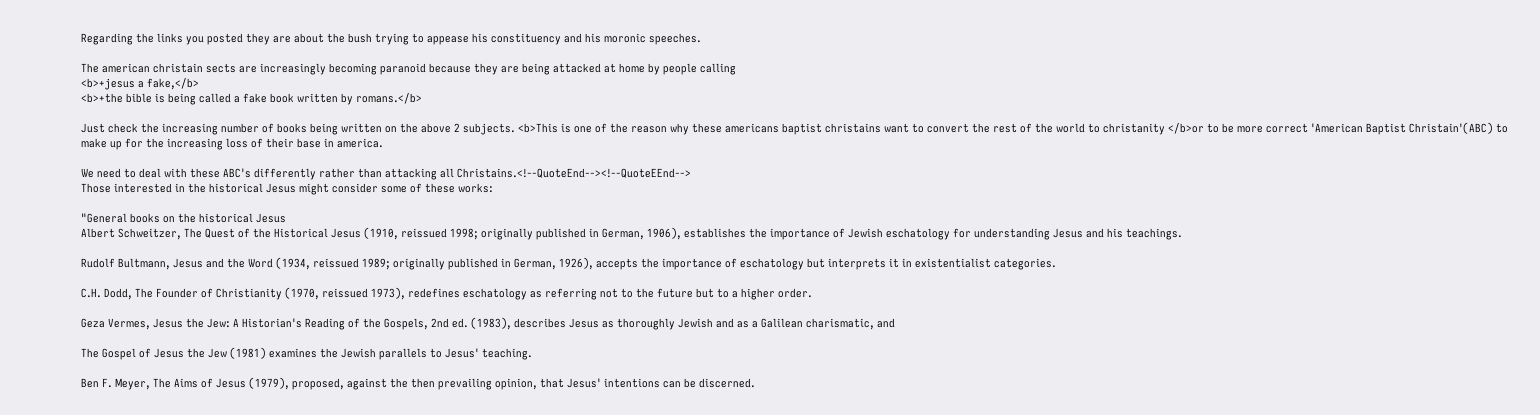Regarding the links you posted they are about the bush trying to appease his constituency and his moronic speeches.

The american christain sects are increasingly becoming paranoid because they are being attacked at home by people calling
<b>+jesus a fake,</b>
<b>+the bible is being called a fake book written by romans.</b>

Just check the increasing number of books being written on the above 2 subjects. <b>This is one of the reason why these americans baptist christains want to convert the rest of the world to christanity </b>or to be more correct 'American Baptist Christain'(ABC) to make up for the increasing loss of their base in america.

We need to deal with these ABC's differently rather than attacking all Christains.<!--QuoteEnd--><!--QuoteEEnd-->
Those interested in the historical Jesus might consider some of these works:

"General books on the historical Jesus
Albert Schweitzer, The Quest of the Historical Jesus (1910, reissued 1998; originally published in German, 1906), establishes the importance of Jewish eschatology for understanding Jesus and his teachings.

Rudolf Bultmann, Jesus and the Word (1934, reissued 1989; originally published in German, 1926), accepts the importance of eschatology but interprets it in existentialist categories.

C.H. Dodd, The Founder of Christianity (1970, reissued 1973), redefines eschatology as referring not to the future but to a higher order.

Geza Vermes, Jesus the Jew: A Historian's Reading of the Gospels, 2nd ed. (1983), describes Jesus as thoroughly Jewish and as a Galilean charismatic, and

The Gospel of Jesus the Jew (1981) examines the Jewish parallels to Jesus' teaching.

Ben F. Meyer, The Aims of Jesus (1979), proposed, against the then prevailing opinion, that Jesus' intentions can be discerned.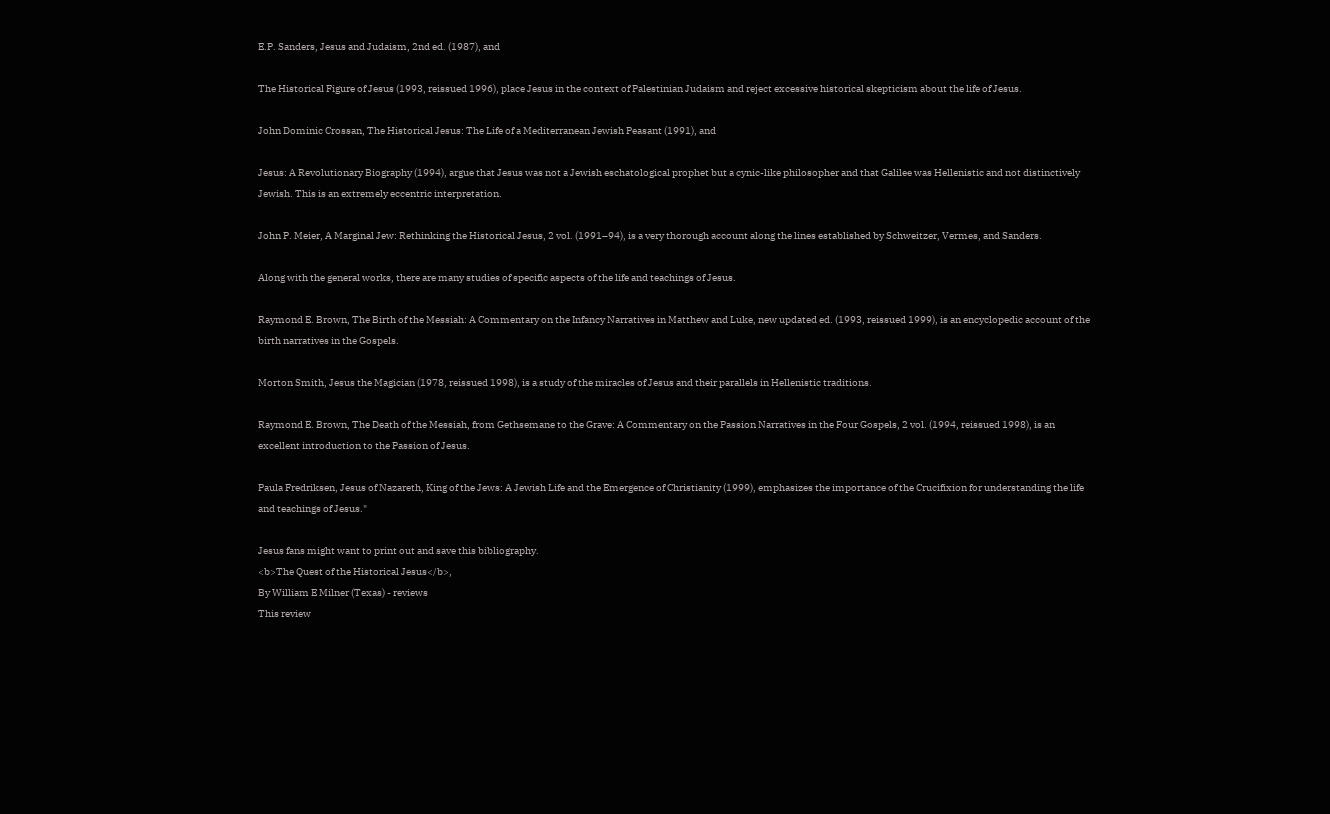E.P. Sanders, Jesus and Judaism, 2nd ed. (1987), and

The Historical Figure of Jesus (1993, reissued 1996), place Jesus in the context of Palestinian Judaism and reject excessive historical skepticism about the life of Jesus.

John Dominic Crossan, The Historical Jesus: The Life of a Mediterranean Jewish Peasant (1991), and

Jesus: A Revolutionary Biography (1994), argue that Jesus was not a Jewish eschatological prophet but a cynic-like philosopher and that Galilee was Hellenistic and not distinctively Jewish. This is an extremely eccentric interpretation.

John P. Meier, A Marginal Jew: Rethinking the Historical Jesus, 2 vol. (1991–94), is a very thorough account along the lines established by Schweitzer, Vermes, and Sanders.

Along with the general works, there are many studies of specific aspects of the life and teachings of Jesus.

Raymond E. Brown, The Birth of the Messiah: A Commentary on the Infancy Narratives in Matthew and Luke, new updated ed. (1993, reissued 1999), is an encyclopedic account of the birth narratives in the Gospels.

Morton Smith, Jesus the Magician (1978, reissued 1998), is a study of the miracles of Jesus and their parallels in Hellenistic traditions.

Raymond E. Brown, The Death of the Messiah, from Gethsemane to the Grave: A Commentary on the Passion Narratives in the Four Gospels, 2 vol. (1994, reissued 1998), is an excellent introduction to the Passion of Jesus.

Paula Fredriksen, Jesus of Nazareth, King of the Jews: A Jewish Life and the Emergence of Christianity (1999), emphasizes the importance of the Crucifixion for understanding the life and teachings of Jesus."

Jesus fans might want to print out and save this bibliography.
<b>The Quest of the Historical Jesus</b>,
By William E Milner (Texas) - reviews
This review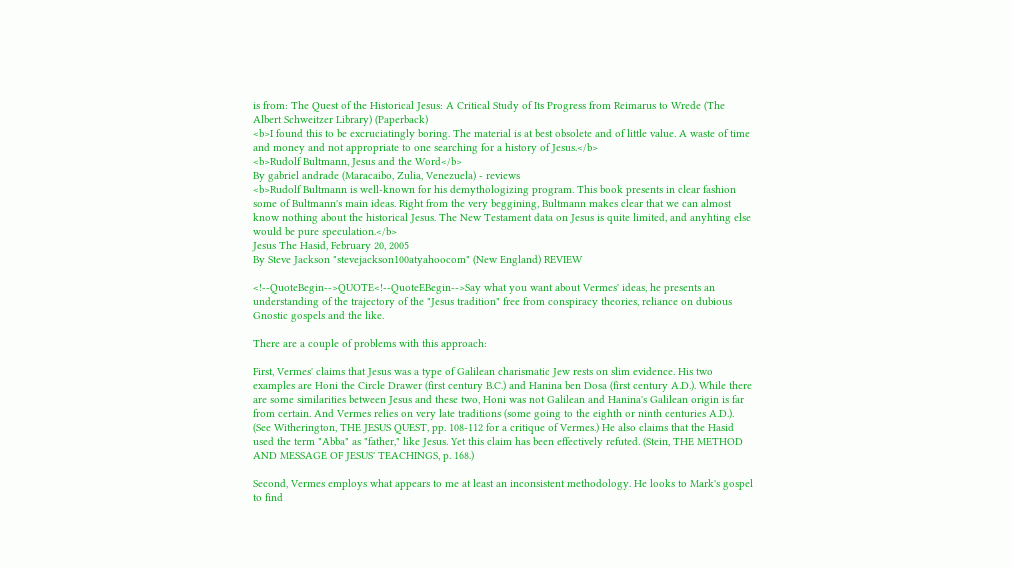is from: The Quest of the Historical Jesus: A Critical Study of Its Progress from Reimarus to Wrede (The Albert Schweitzer Library) (Paperback)
<b>I found this to be excruciatingly boring. The material is at best obsolete and of little value. A waste of time and money and not appropriate to one searching for a history of Jesus.</b>
<b>Rudolf Bultmann, Jesus and the Word</b>
By gabriel andrade (Maracaibo, Zulia, Venezuela) - reviews
<b>Rudolf Bultmann is well-known for his demythologizing program. This book presents in clear fashion some of Bultmann's main ideas. Right from the very beggining, Bultmann makes clear that we can almost know nothing about the historical Jesus. The New Testament data on Jesus is quite limited, and anyhting else would be pure speculation.</b>
Jesus The Hasid, February 20, 2005
By Steve Jackson "stevejackson100atyahoocom" (New England) REVIEW

<!--QuoteBegin-->QUOTE<!--QuoteEBegin-->Say what you want about Vermes' ideas, he presents an understanding of the trajectory of the "Jesus tradition" free from conspiracy theories, reliance on dubious Gnostic gospels and the like.

There are a couple of problems with this approach:

First, Vermes' claims that Jesus was a type of Galilean charismatic Jew rests on slim evidence. His two examples are Honi the Circle Drawer (first century B.C.) and Hanina ben Dosa (first century A.D.). While there are some similarities between Jesus and these two, Honi was not Galilean and Hanina's Galilean origin is far from certain. And Vermes relies on very late traditions (some going to the eighth or ninth centuries A.D.). (See Witherington, THE JESUS QUEST, pp. 108-112 for a critique of Vermes.) He also claims that the Hasid used the term "Abba" as "father," like Jesus. Yet this claim has been effectively refuted. (Stein, THE METHOD AND MESSAGE OF JESUS' TEACHINGS, p. 168.)

Second, Vermes employs what appears to me at least an inconsistent methodology. He looks to Mark's gospel to find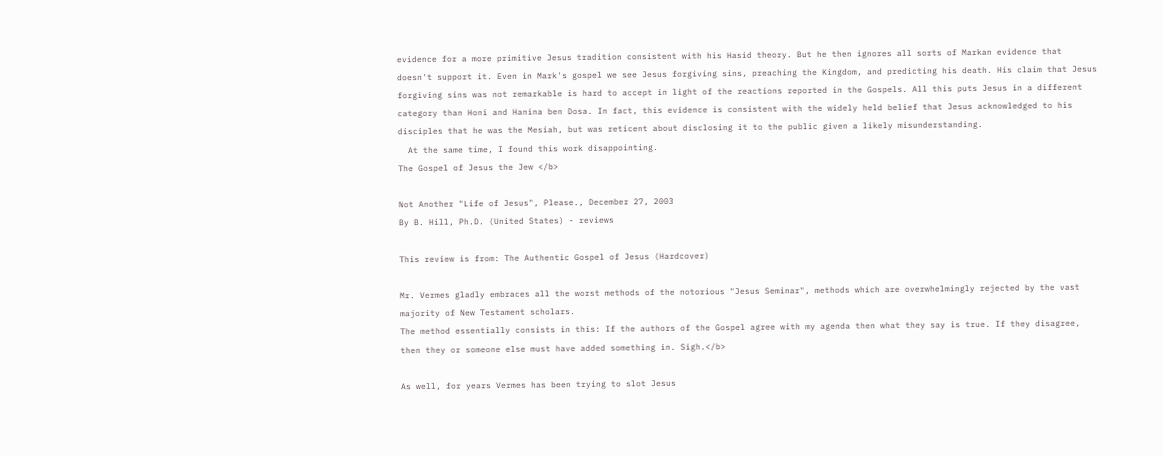evidence for a more primitive Jesus tradition consistent with his Hasid theory. But he then ignores all sorts of Markan evidence that doesn't support it. Even in Mark's gospel we see Jesus forgiving sins, preaching the Kingdom, and predicting his death. His claim that Jesus forgiving sins was not remarkable is hard to accept in light of the reactions reported in the Gospels. All this puts Jesus in a different category than Honi and Hanina ben Dosa. In fact, this evidence is consistent with the widely held belief that Jesus acknowledged to his disciples that he was the Mesiah, but was reticent about disclosing it to the public given a likely misunderstanding.
  At the same time, I found this work disappointing.
The Gospel of Jesus the Jew </b>

Not Another "Life of Jesus", Please., December 27, 2003
By B. Hill, Ph.D. (United States) - reviews

This review is from: The Authentic Gospel of Jesus (Hardcover)

Mr. Vermes gladly embraces all the worst methods of the notorious "Jesus Seminar", methods which are overwhelmingly rejected by the vast majority of New Testament scholars.
The method essentially consists in this: If the authors of the Gospel agree with my agenda then what they say is true. If they disagree, then they or someone else must have added something in. Sigh.</b>

As well, for years Vermes has been trying to slot Jesus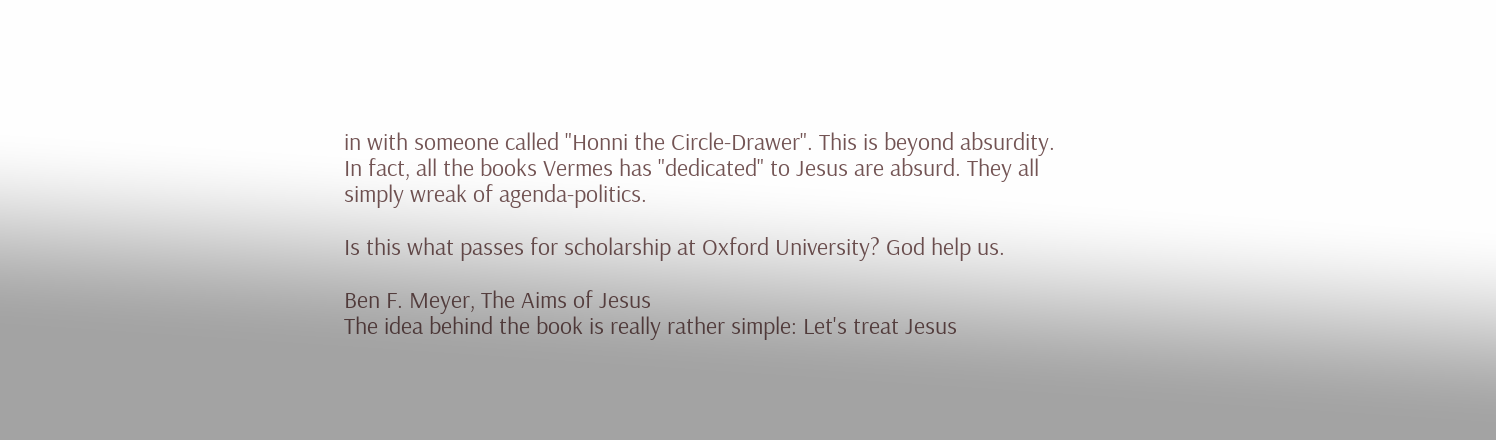in with someone called "Honni the Circle-Drawer". This is beyond absurdity. In fact, all the books Vermes has "dedicated" to Jesus are absurd. They all simply wreak of agenda-politics.

Is this what passes for scholarship at Oxford University? God help us.

Ben F. Meyer, The Aims of Jesus
The idea behind the book is really rather simple: Let's treat Jesus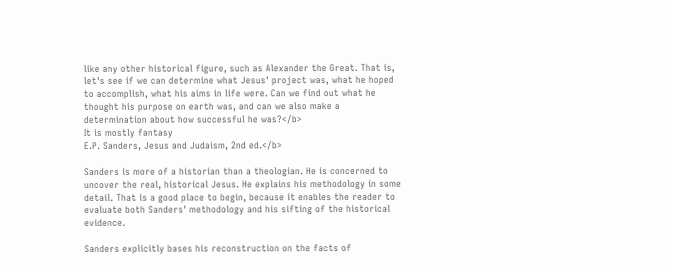like any other historical figure, such as Alexander the Great. That is, let's see if we can determine what Jesus' project was, what he hoped to accomplish, what his aims in life were. Can we find out what he thought his purpose on earth was, and can we also make a determination about how successful he was?</b>
It is mostly fantasy
E.P. Sanders, Jesus and Judaism, 2nd ed.</b>

Sanders is more of a historian than a theologian. He is concerned to uncover the real, historical Jesus. He explains his methodology in some detail. That is a good place to begin, because it enables the reader to evaluate both Sanders' methodology and his sifting of the historical evidence.

Sanders explicitly bases his reconstruction on the facts of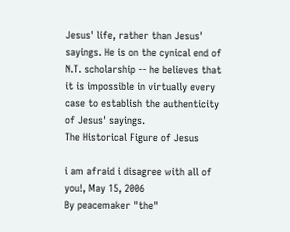Jesus' life, rather than Jesus' sayings. He is on the cynical end of N.T. scholarship -- he believes that it is impossible in virtually every case to establish the authenticity of Jesus' sayings.
The Historical Figure of Jesus

i am afraid i disagree with all of you!, May 15, 2006
By peacemaker "the"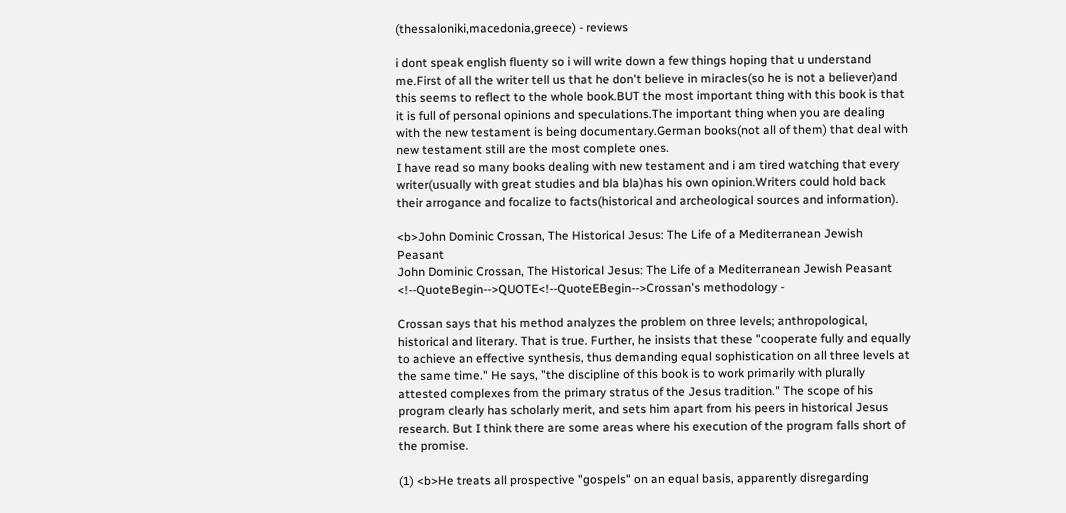(thessaloniki,macedonia,greece) - reviews

i dont speak english fluenty so i will write down a few things hoping that u understand me.First of all the writer tell us that he don't believe in miracles(so he is not a believer)and this seems to reflect to the whole book.BUT the most important thing with this book is that it is full of personal opinions and speculations.The important thing when you are dealing with the new testament is being documentary.German books(not all of them) that deal with new testament still are the most complete ones.
I have read so many books dealing with new testament and i am tired watching that every writer(usually with great studies and bla bla)has his own opinion.Writers could hold back their arrogance and focalize to facts(historical and archeological sources and information).

<b>John Dominic Crossan, The Historical Jesus: The Life of a Mediterranean Jewish Peasant
John Dominic Crossan, The Historical Jesus: The Life of a Mediterranean Jewish Peasant
<!--QuoteBegin-->QUOTE<!--QuoteEBegin-->Crossan's methodology -

Crossan says that his method analyzes the problem on three levels; anthropological, historical and literary. That is true. Further, he insists that these "cooperate fully and equally to achieve an effective synthesis, thus demanding equal sophistication on all three levels at the same time." He says, "the discipline of this book is to work primarily with plurally attested complexes from the primary stratus of the Jesus tradition." The scope of his program clearly has scholarly merit, and sets him apart from his peers in historical Jesus research. But I think there are some areas where his execution of the program falls short of the promise.

(1) <b>He treats all prospective "gospels" on an equal basis, apparently disregarding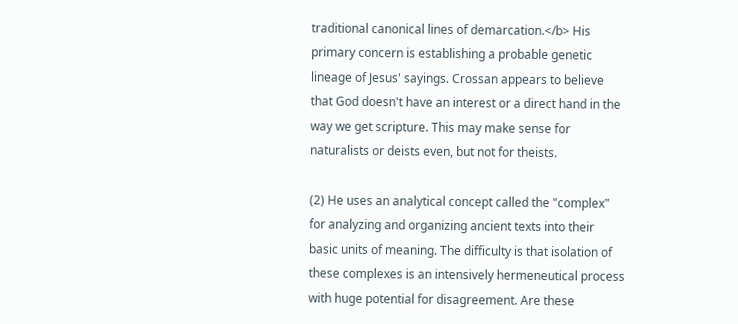traditional canonical lines of demarcation.</b> His primary concern is establishing a probable genetic lineage of Jesus' sayings. Crossan appears to believe that God doesn't have an interest or a direct hand in the way we get scripture. This may make sense for naturalists or deists even, but not for theists.

(2) He uses an analytical concept called the "complex" for analyzing and organizing ancient texts into their basic units of meaning. The difficulty is that isolation of these complexes is an intensively hermeneutical process with huge potential for disagreement. Are these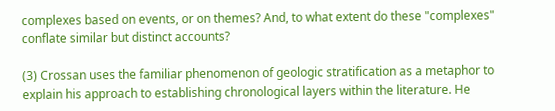complexes based on events, or on themes? And, to what extent do these "complexes" conflate similar but distinct accounts?

(3) Crossan uses the familiar phenomenon of geologic stratification as a metaphor to explain his approach to establishing chronological layers within the literature. He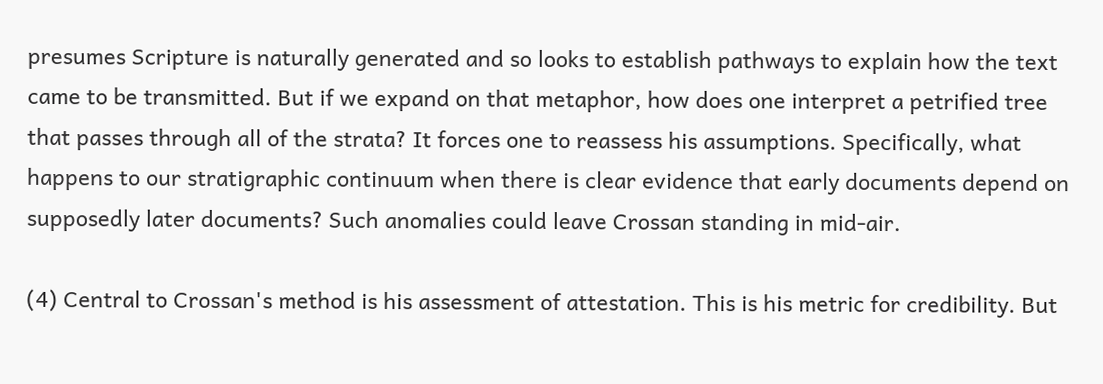presumes Scripture is naturally generated and so looks to establish pathways to explain how the text came to be transmitted. But if we expand on that metaphor, how does one interpret a petrified tree that passes through all of the strata? It forces one to reassess his assumptions. Specifically, what happens to our stratigraphic continuum when there is clear evidence that early documents depend on supposedly later documents? Such anomalies could leave Crossan standing in mid-air.

(4) Central to Crossan's method is his assessment of attestation. This is his metric for credibility. But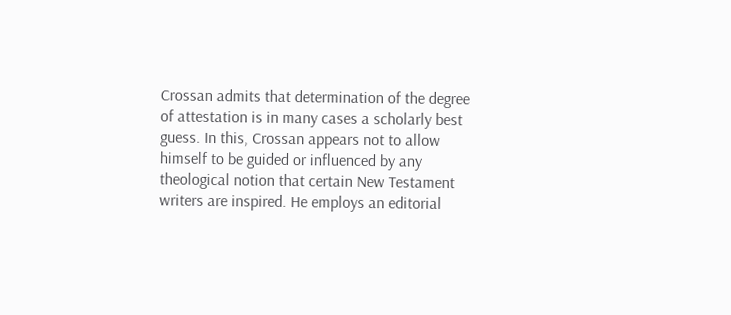Crossan admits that determination of the degree of attestation is in many cases a scholarly best guess. In this, Crossan appears not to allow himself to be guided or influenced by any theological notion that certain New Testament writers are inspired. He employs an editorial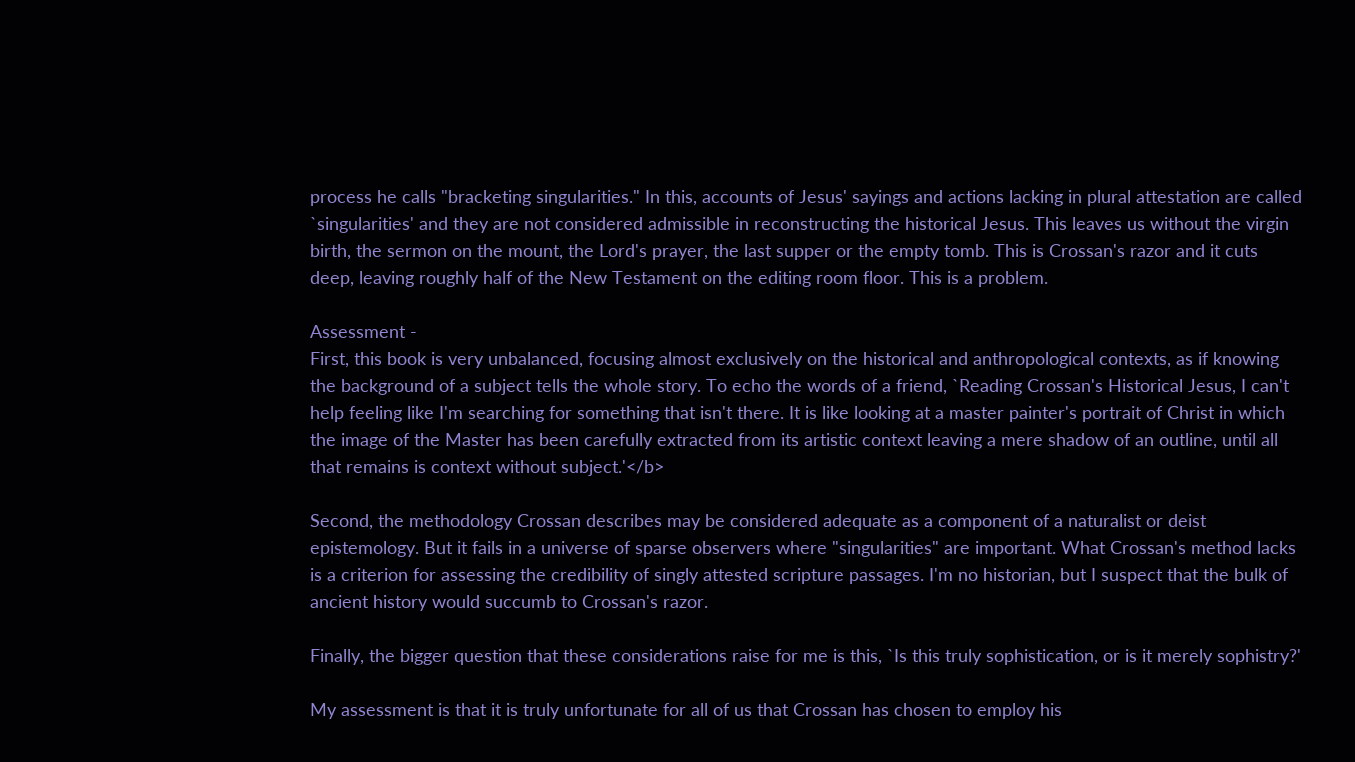process he calls "bracketing singularities." In this, accounts of Jesus' sayings and actions lacking in plural attestation are called `singularities' and they are not considered admissible in reconstructing the historical Jesus. This leaves us without the virgin birth, the sermon on the mount, the Lord's prayer, the last supper or the empty tomb. This is Crossan's razor and it cuts deep, leaving roughly half of the New Testament on the editing room floor. This is a problem.

Assessment -
First, this book is very unbalanced, focusing almost exclusively on the historical and anthropological contexts, as if knowing the background of a subject tells the whole story. To echo the words of a friend, `Reading Crossan's Historical Jesus, I can't help feeling like I'm searching for something that isn't there. It is like looking at a master painter's portrait of Christ in which the image of the Master has been carefully extracted from its artistic context leaving a mere shadow of an outline, until all that remains is context without subject.'</b>

Second, the methodology Crossan describes may be considered adequate as a component of a naturalist or deist epistemology. But it fails in a universe of sparse observers where "singularities" are important. What Crossan's method lacks is a criterion for assessing the credibility of singly attested scripture passages. I'm no historian, but I suspect that the bulk of ancient history would succumb to Crossan's razor.

Finally, the bigger question that these considerations raise for me is this, `Is this truly sophistication, or is it merely sophistry?'

My assessment is that it is truly unfortunate for all of us that Crossan has chosen to employ his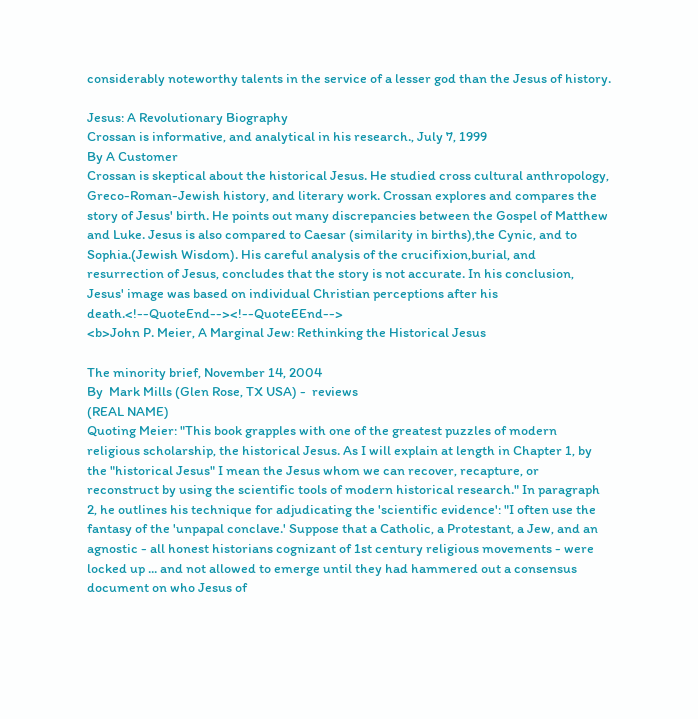considerably noteworthy talents in the service of a lesser god than the Jesus of history.

Jesus: A Revolutionary Biography
Crossan is informative, and analytical in his research., July 7, 1999
By A Customer
Crossan is skeptical about the historical Jesus. He studied cross cultural anthropology, Greco-Roman-Jewish history, and literary work. Crossan explores and compares the story of Jesus' birth. He points out many discrepancies between the Gospel of Matthew and Luke. Jesus is also compared to Caesar (similarity in births),the Cynic, and to Sophia.(Jewish Wisdom). His careful analysis of the crucifixion,burial, and resurrection of Jesus, concludes that the story is not accurate. In his conclusion, Jesus' image was based on individual Christian perceptions after his death.<!--QuoteEnd--><!--QuoteEEnd-->
<b>John P. Meier, A Marginal Jew: Rethinking the Historical Jesus

The minority brief, November 14, 2004
By  Mark Mills (Glen Rose, TX USA) -  reviews
(REAL NAME)
Quoting Meier: "This book grapples with one of the greatest puzzles of modern religious scholarship, the historical Jesus. As I will explain at length in Chapter 1, by the "historical Jesus" I mean the Jesus whom we can recover, recapture, or reconstruct by using the scientific tools of modern historical research." In paragraph 2, he outlines his technique for adjudicating the 'scientific evidence': "I often use the fantasy of the 'unpapal conclave.' Suppose that a Catholic, a Protestant, a Jew, and an agnostic - all honest historians cognizant of 1st century religious movements - were locked up ... and not allowed to emerge until they had hammered out a consensus document on who Jesus of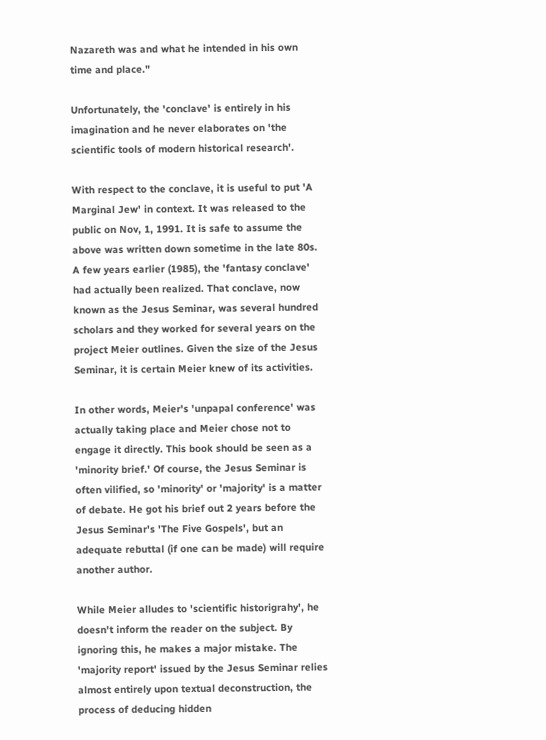Nazareth was and what he intended in his own time and place."

Unfortunately, the 'conclave' is entirely in his imagination and he never elaborates on 'the scientific tools of modern historical research'.

With respect to the conclave, it is useful to put 'A Marginal Jew' in context. It was released to the public on Nov, 1, 1991. It is safe to assume the above was written down sometime in the late 80s. A few years earlier (1985), the 'fantasy conclave' had actually been realized. That conclave, now known as the Jesus Seminar, was several hundred scholars and they worked for several years on the project Meier outlines. Given the size of the Jesus Seminar, it is certain Meier knew of its activities.

In other words, Meier's 'unpapal conference' was actually taking place and Meier chose not to engage it directly. This book should be seen as a 'minority brief.' Of course, the Jesus Seminar is often vilified, so 'minority' or 'majority' is a matter of debate. He got his brief out 2 years before the Jesus Seminar's 'The Five Gospels', but an adequate rebuttal (if one can be made) will require another author.

While Meier alludes to 'scientific historigrahy', he doesn't inform the reader on the subject. By ignoring this, he makes a major mistake. The 'majority report' issued by the Jesus Seminar relies almost entirely upon textual deconstruction, the process of deducing hidden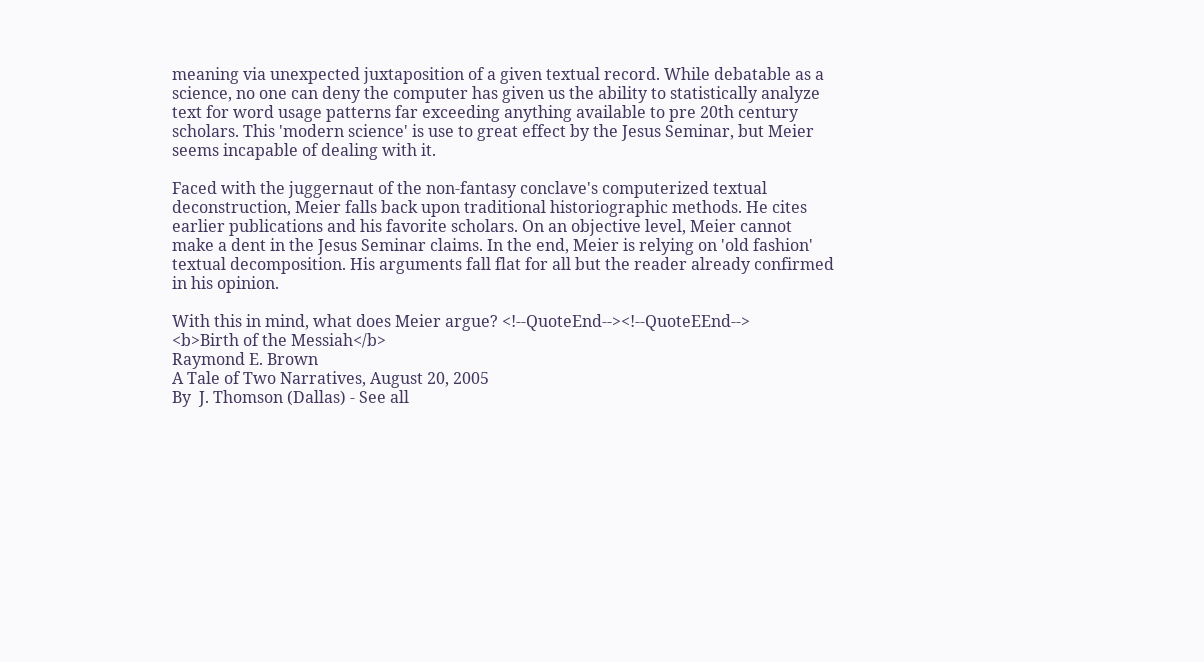meaning via unexpected juxtaposition of a given textual record. While debatable as a science, no one can deny the computer has given us the ability to statistically analyze text for word usage patterns far exceeding anything available to pre 20th century scholars. This 'modern science' is use to great effect by the Jesus Seminar, but Meier seems incapable of dealing with it.

Faced with the juggernaut of the non-fantasy conclave's computerized textual deconstruction, Meier falls back upon traditional historiographic methods. He cites earlier publications and his favorite scholars. On an objective level, Meier cannot make a dent in the Jesus Seminar claims. In the end, Meier is relying on 'old fashion' textual decomposition. His arguments fall flat for all but the reader already confirmed in his opinion.

With this in mind, what does Meier argue? <!--QuoteEnd--><!--QuoteEEnd-->
<b>Birth of the Messiah</b>
Raymond E. Brown
A Tale of Two Narratives, August 20, 2005
By  J. Thomson (Dallas) - See all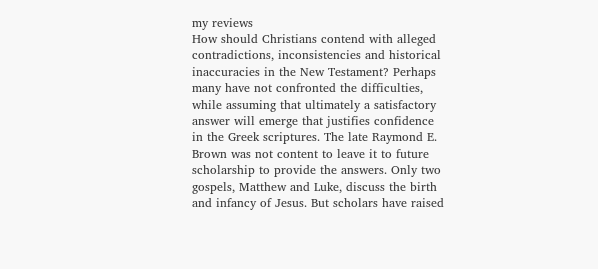my reviews
How should Christians contend with alleged contradictions, inconsistencies and historical inaccuracies in the New Testament? Perhaps many have not confronted the difficulties, while assuming that ultimately a satisfactory answer will emerge that justifies confidence in the Greek scriptures. The late Raymond E. Brown was not content to leave it to future scholarship to provide the answers. Only two gospels, Matthew and Luke, discuss the birth and infancy of Jesus. But scholars have raised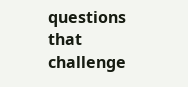questions that challenge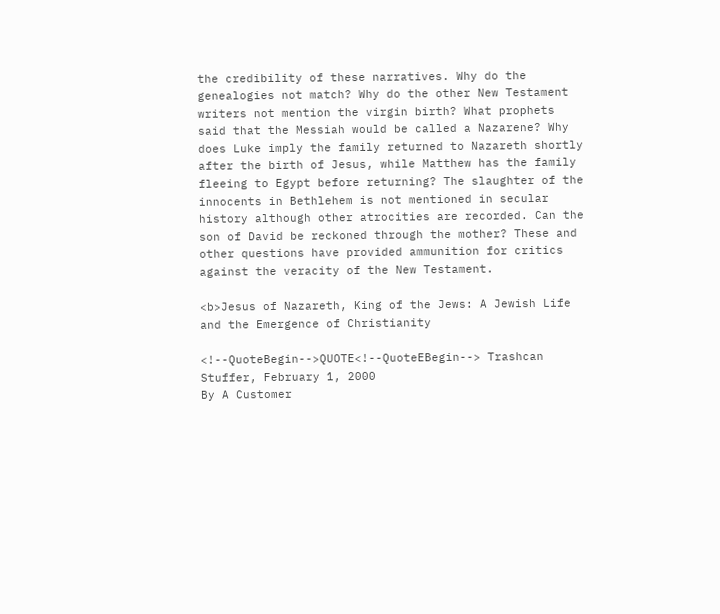the credibility of these narratives. Why do the genealogies not match? Why do the other New Testament writers not mention the virgin birth? What prophets said that the Messiah would be called a Nazarene? Why does Luke imply the family returned to Nazareth shortly after the birth of Jesus, while Matthew has the family fleeing to Egypt before returning? The slaughter of the innocents in Bethlehem is not mentioned in secular history although other atrocities are recorded. Can the son of David be reckoned through the mother? These and other questions have provided ammunition for critics against the veracity of the New Testament.

<b>Jesus of Nazareth, King of the Jews: A Jewish Life and the Emergence of Christianity

<!--QuoteBegin-->QUOTE<!--QuoteEBegin--> Trashcan Stuffer, February 1, 2000
By A Customer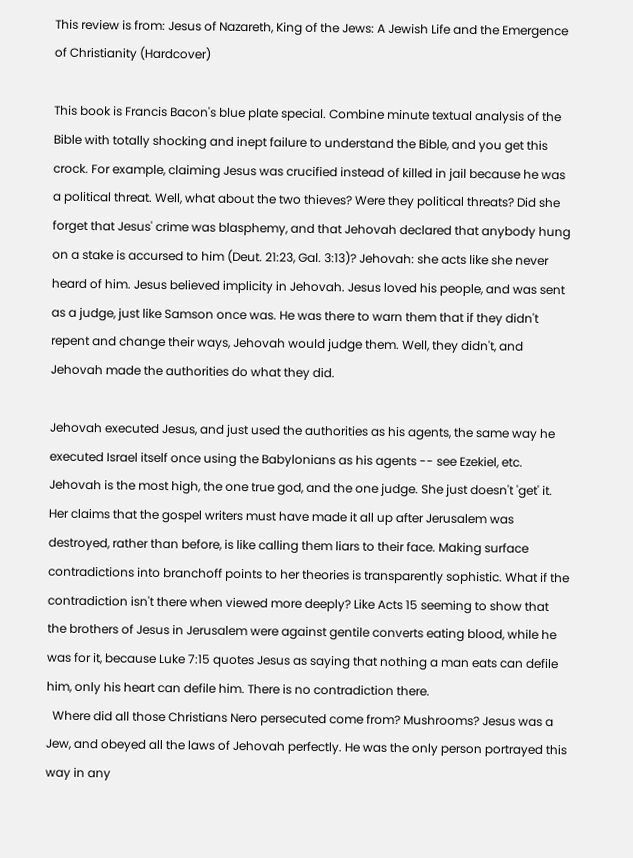This review is from: Jesus of Nazareth, King of the Jews: A Jewish Life and the Emergence of Christianity (Hardcover)

This book is Francis Bacon's blue plate special. Combine minute textual analysis of the Bible with totally shocking and inept failure to understand the Bible, and you get this crock. For example, claiming Jesus was crucified instead of killed in jail because he was a political threat. Well, what about the two thieves? Were they political threats? Did she forget that Jesus' crime was blasphemy, and that Jehovah declared that anybody hung on a stake is accursed to him (Deut. 21:23, Gal. 3:13)? Jehovah: she acts like she never heard of him. Jesus believed implicity in Jehovah. Jesus loved his people, and was sent as a judge, just like Samson once was. He was there to warn them that if they didn't repent and change their ways, Jehovah would judge them. Well, they didn't, and Jehovah made the authorities do what they did.

Jehovah executed Jesus, and just used the authorities as his agents, the same way he executed Israel itself once using the Babylonians as his agents -- see Ezekiel, etc. Jehovah is the most high, the one true god, and the one judge. She just doesn't 'get' it. Her claims that the gospel writers must have made it all up after Jerusalem was destroyed, rather than before, is like calling them liars to their face. Making surface contradictions into branchoff points to her theories is transparently sophistic. What if the contradiction isn't there when viewed more deeply? Like Acts 15 seeming to show that the brothers of Jesus in Jerusalem were against gentile converts eating blood, while he was for it, because Luke 7:15 quotes Jesus as saying that nothing a man eats can defile him, only his heart can defile him. There is no contradiction there.
  Where did all those Christians Nero persecuted come from? Mushrooms? Jesus was a Jew, and obeyed all the laws of Jehovah perfectly. He was the only person portrayed this way in any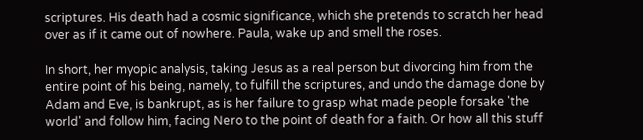scriptures. His death had a cosmic significance, which she pretends to scratch her head over as if it came out of nowhere. Paula, wake up and smell the roses.

In short, her myopic analysis, taking Jesus as a real person but divorcing him from the entire point of his being, namely, to fulfill the scriptures, and undo the damage done by Adam and Eve, is bankrupt, as is her failure to grasp what made people forsake 'the world' and follow him, facing Nero to the point of death for a faith. Or how all this stuff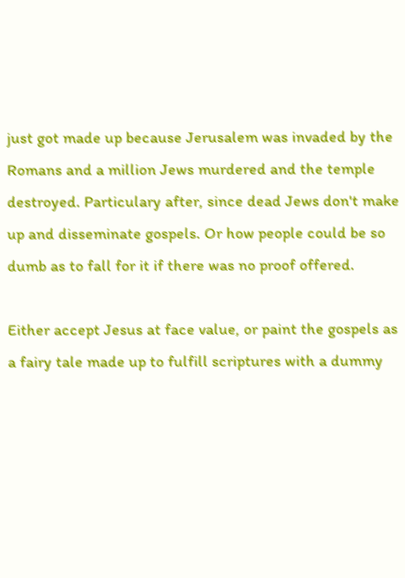just got made up because Jerusalem was invaded by the Romans and a million Jews murdered and the temple destroyed. Particulary after, since dead Jews don't make up and disseminate gospels. Or how people could be so dumb as to fall for it if there was no proof offered.

Either accept Jesus at face value, or paint the gospels as a fairy tale made up to fulfill scriptures with a dummy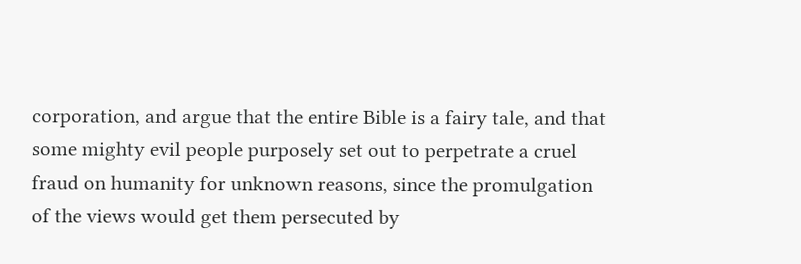corporation, and argue that the entire Bible is a fairy tale, and that some mighty evil people purposely set out to perpetrate a cruel fraud on humanity for unknown reasons, since the promulgation of the views would get them persecuted by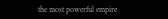the most powerful empire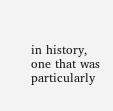in history, one that was particularly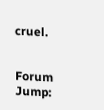cruel.


Forum Jump: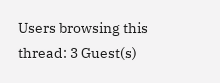Users browsing this thread: 3 Guest(s)